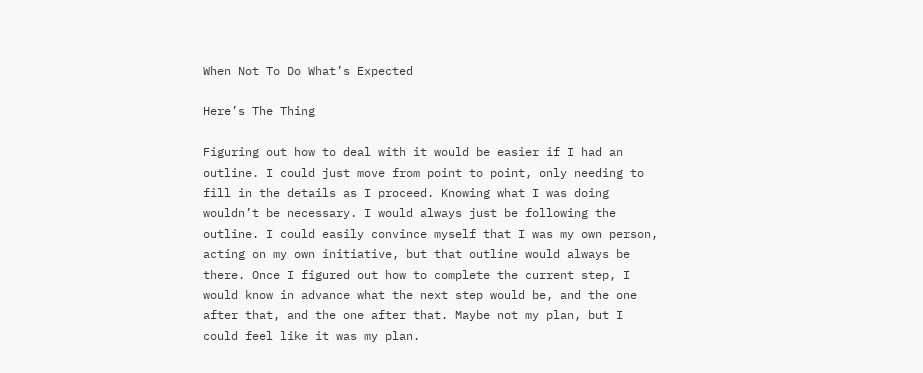When Not To Do What’s Expected

Here’s The Thing

Figuring out how to deal with it would be easier if I had an outline. I could just move from point to point, only needing to fill in the details as I proceed. Knowing what I was doing wouldn’t be necessary. I would always just be following the outline. I could easily convince myself that I was my own person, acting on my own initiative, but that outline would always be there. Once I figured out how to complete the current step, I would know in advance what the next step would be, and the one after that, and the one after that. Maybe not my plan, but I could feel like it was my plan.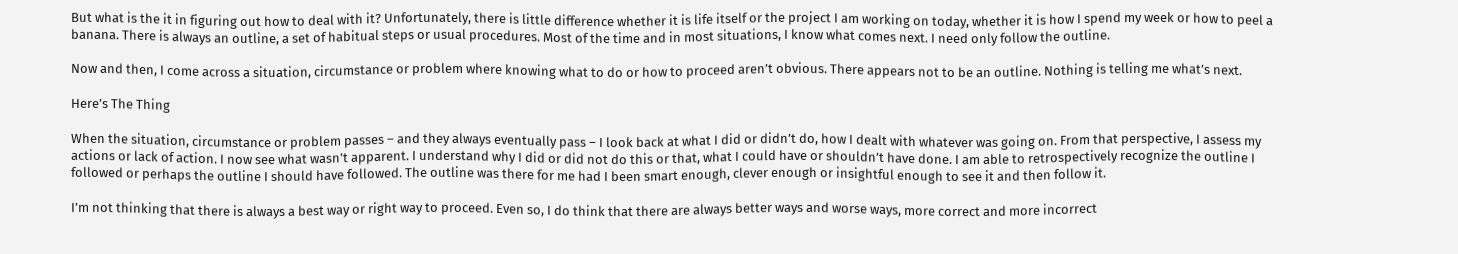But what is the it in figuring out how to deal with it? Unfortunately, there is little difference whether it is life itself or the project I am working on today, whether it is how I spend my week or how to peel a banana. There is always an outline, a set of habitual steps or usual procedures. Most of the time and in most situations, I know what comes next. I need only follow the outline.

Now and then, I come across a situation, circumstance or problem where knowing what to do or how to proceed aren’t obvious. There appears not to be an outline. Nothing is telling me what’s next.

Here’s The Thing

When the situation, circumstance or problem passes – and they always eventually pass – I look back at what I did or didn’t do, how I dealt with whatever was going on. From that perspective, I assess my actions or lack of action. I now see what wasn’t apparent. I understand why I did or did not do this or that, what I could have or shouldn’t have done. I am able to retrospectively recognize the outline I followed or perhaps the outline I should have followed. The outline was there for me had I been smart enough, clever enough or insightful enough to see it and then follow it.

I’m not thinking that there is always a best way or right way to proceed. Even so, I do think that there are always better ways and worse ways, more correct and more incorrect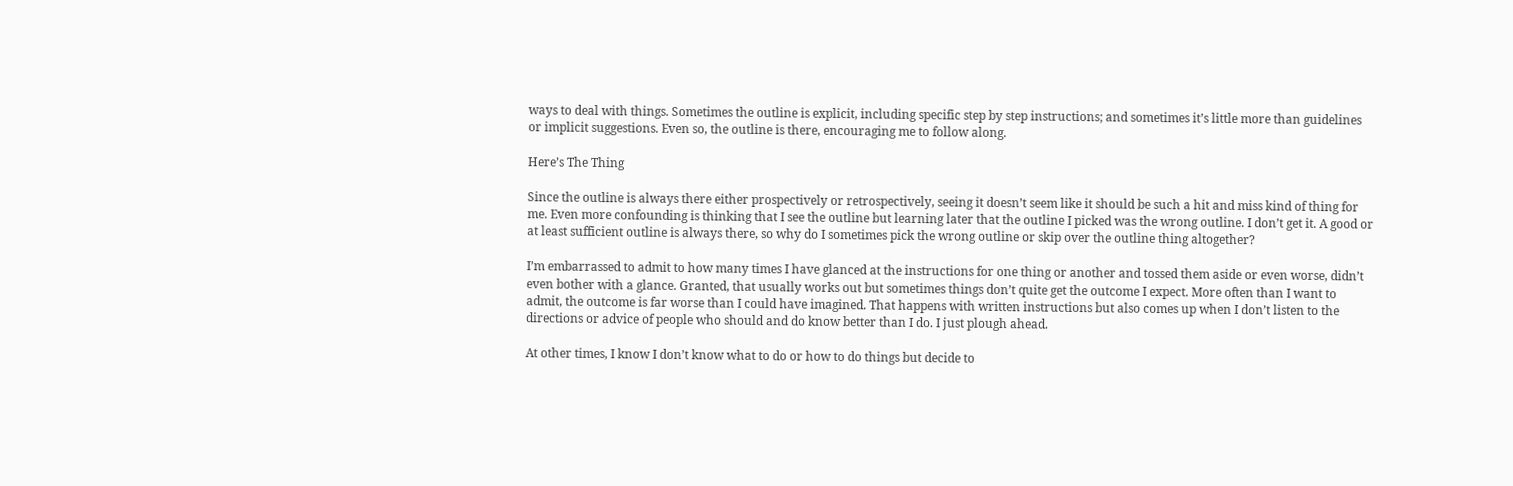ways to deal with things. Sometimes the outline is explicit, including specific step by step instructions; and sometimes it’s little more than guidelines or implicit suggestions. Even so, the outline is there, encouraging me to follow along.

Here’s The Thing

Since the outline is always there either prospectively or retrospectively, seeing it doesn’t seem like it should be such a hit and miss kind of thing for me. Even more confounding is thinking that I see the outline but learning later that the outline I picked was the wrong outline. I don’t get it. A good or at least sufficient outline is always there, so why do I sometimes pick the wrong outline or skip over the outline thing altogether?

I’m embarrassed to admit to how many times I have glanced at the instructions for one thing or another and tossed them aside or even worse, didn’t even bother with a glance. Granted, that usually works out but sometimes things don’t quite get the outcome I expect. More often than I want to admit, the outcome is far worse than I could have imagined. That happens with written instructions but also comes up when I don’t listen to the directions or advice of people who should and do know better than I do. I just plough ahead.

At other times, I know I don’t know what to do or how to do things but decide to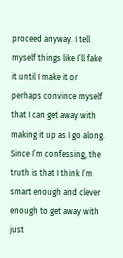proceed anyway. I tell myself things like I’ll fake it until I make it or perhaps convince myself that I can get away with making it up as I go along. Since I’m confessing, the truth is that I think I’m smart enough and clever enough to get away with just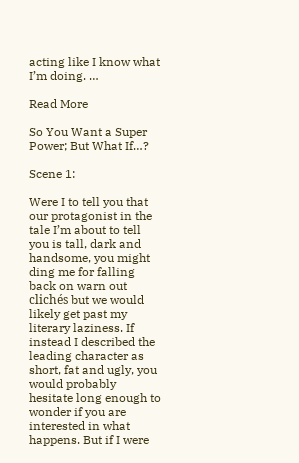acting like I know what I’m doing. …

Read More

So You Want a Super Power; But What If…?

Scene 1:

Were I to tell you that our protagonist in the tale I’m about to tell you is tall, dark and handsome, you might ding me for falling back on warn out clichés but we would likely get past my literary laziness. If instead I described the leading character as short, fat and ugly, you would probably hesitate long enough to wonder if you are interested in what happens. But if I were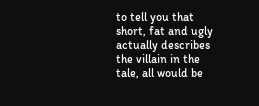to tell you that short, fat and ugly actually describes the villain in the tale, all would be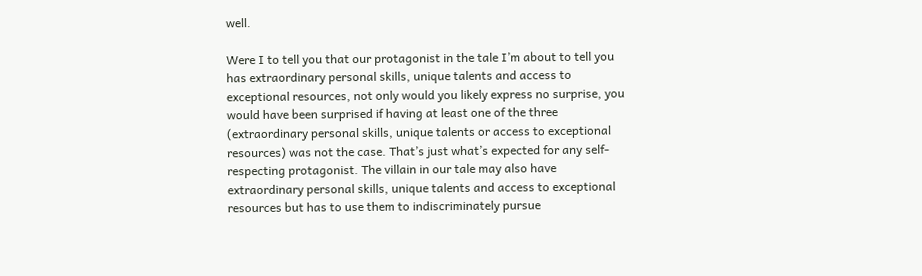well.

Were I to tell you that our protagonist in the tale I’m about to tell you has extraordinary personal skills, unique talents and access to exceptional resources, not only would you likely express no surprise, you would have been surprised if having at least one of the three (extraordinary personal skills, unique talents or access to exceptional resources) was not the case. That’s just what’s expected for any self-respecting protagonist. The villain in our tale may also have extraordinary personal skills, unique talents and access to exceptional resources but has to use them to indiscriminately pursue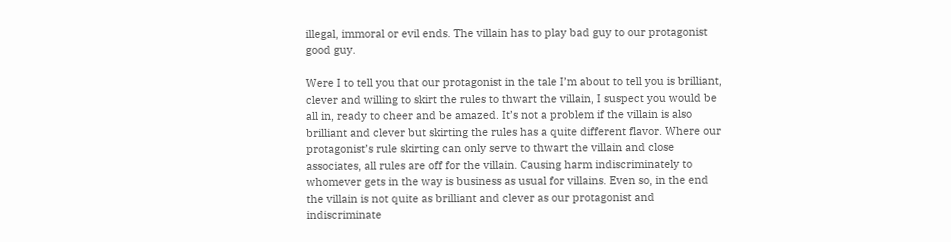illegal, immoral or evil ends. The villain has to play bad guy to our protagonist good guy.

Were I to tell you that our protagonist in the tale I’m about to tell you is brilliant, clever and willing to skirt the rules to thwart the villain, I suspect you would be all in, ready to cheer and be amazed. It’s not a problem if the villain is also brilliant and clever but skirting the rules has a quite different flavor. Where our protagonist’s rule skirting can only serve to thwart the villain and close associates, all rules are off for the villain. Causing harm indiscriminately to whomever gets in the way is business as usual for villains. Even so, in the end the villain is not quite as brilliant and clever as our protagonist and indiscriminate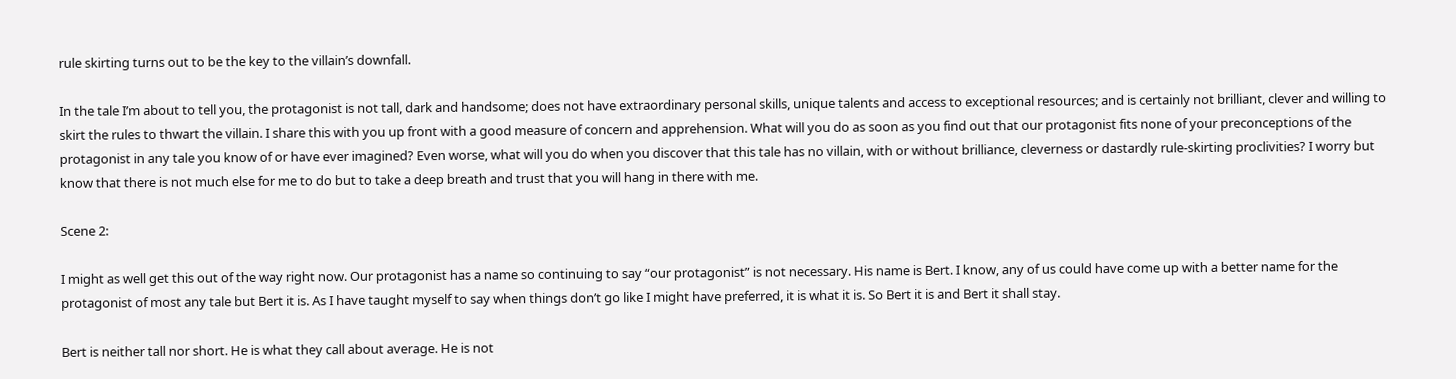rule skirting turns out to be the key to the villain’s downfall.

In the tale I’m about to tell you, the protagonist is not tall, dark and handsome; does not have extraordinary personal skills, unique talents and access to exceptional resources; and is certainly not brilliant, clever and willing to skirt the rules to thwart the villain. I share this with you up front with a good measure of concern and apprehension. What will you do as soon as you find out that our protagonist fits none of your preconceptions of the protagonist in any tale you know of or have ever imagined? Even worse, what will you do when you discover that this tale has no villain, with or without brilliance, cleverness or dastardly rule-skirting proclivities? I worry but know that there is not much else for me to do but to take a deep breath and trust that you will hang in there with me.

Scene 2:

I might as well get this out of the way right now. Our protagonist has a name so continuing to say “our protagonist” is not necessary. His name is Bert. I know, any of us could have come up with a better name for the protagonist of most any tale but Bert it is. As I have taught myself to say when things don’t go like I might have preferred, it is what it is. So Bert it is and Bert it shall stay.

Bert is neither tall nor short. He is what they call about average. He is not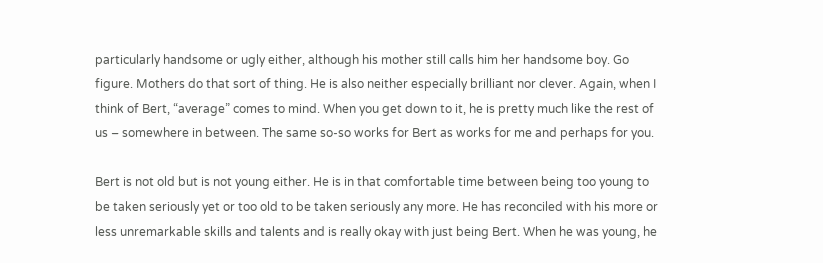particularly handsome or ugly either, although his mother still calls him her handsome boy. Go figure. Mothers do that sort of thing. He is also neither especially brilliant nor clever. Again, when I think of Bert, “average” comes to mind. When you get down to it, he is pretty much like the rest of us – somewhere in between. The same so-so works for Bert as works for me and perhaps for you.

Bert is not old but is not young either. He is in that comfortable time between being too young to be taken seriously yet or too old to be taken seriously any more. He has reconciled with his more or less unremarkable skills and talents and is really okay with just being Bert. When he was young, he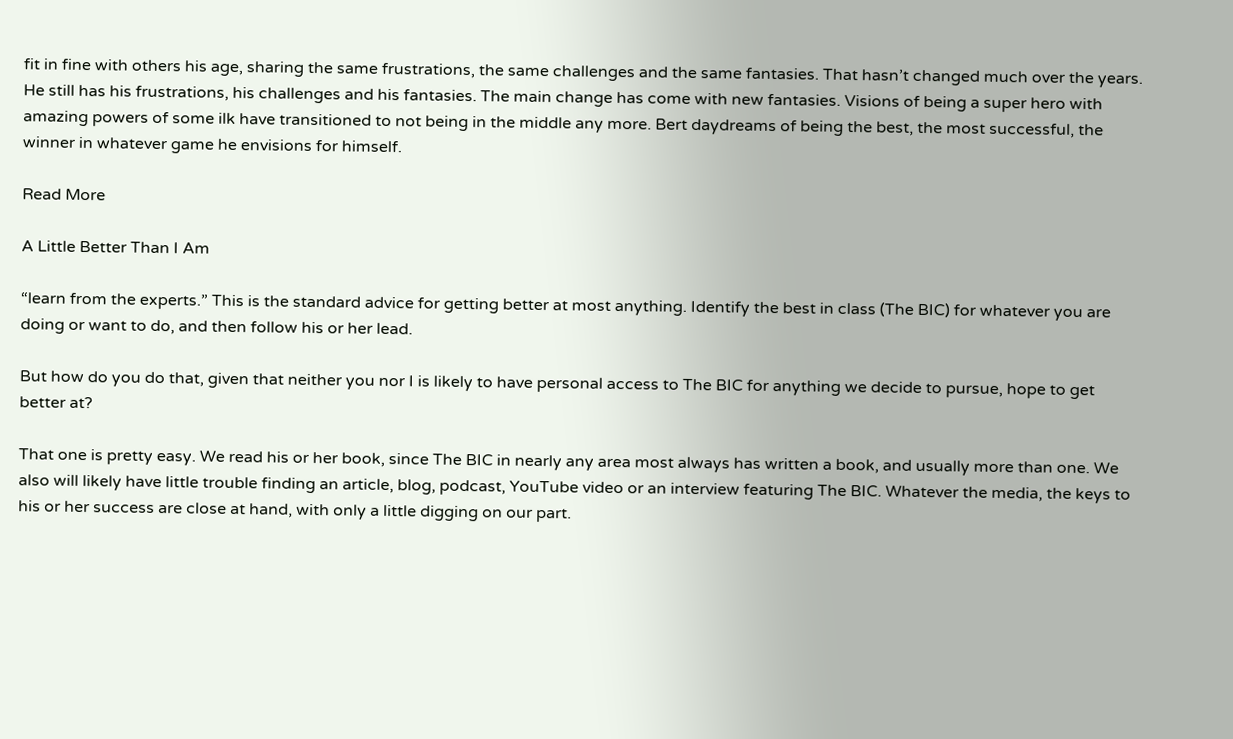fit in fine with others his age, sharing the same frustrations, the same challenges and the same fantasies. That hasn’t changed much over the years. He still has his frustrations, his challenges and his fantasies. The main change has come with new fantasies. Visions of being a super hero with amazing powers of some ilk have transitioned to not being in the middle any more. Bert daydreams of being the best, the most successful, the winner in whatever game he envisions for himself.

Read More

A Little Better Than I Am

“learn from the experts.” This is the standard advice for getting better at most anything. Identify the best in class (The BIC) for whatever you are doing or want to do, and then follow his or her lead.

But how do you do that, given that neither you nor I is likely to have personal access to The BIC for anything we decide to pursue, hope to get better at?

That one is pretty easy. We read his or her book, since The BIC in nearly any area most always has written a book, and usually more than one. We also will likely have little trouble finding an article, blog, podcast, YouTube video or an interview featuring The BIC. Whatever the media, the keys to his or her success are close at hand, with only a little digging on our part.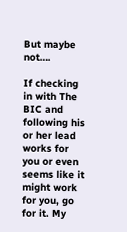But maybe not….

If checking in with The BIC and following his or her lead works for you or even seems like it might work for you, go for it. My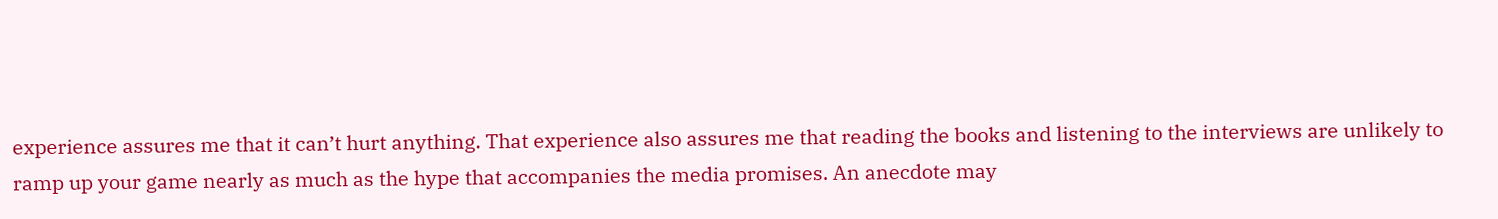experience assures me that it can’t hurt anything. That experience also assures me that reading the books and listening to the interviews are unlikely to ramp up your game nearly as much as the hype that accompanies the media promises. An anecdote may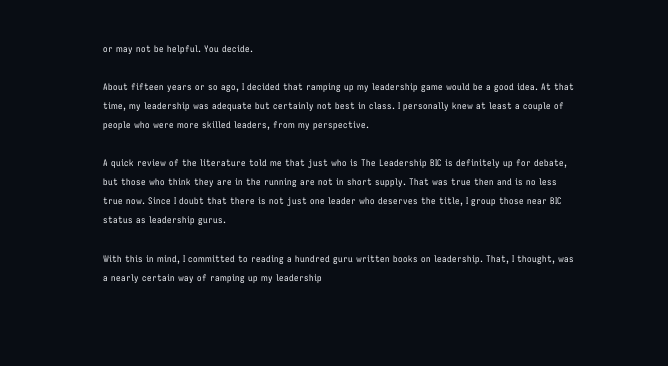or may not be helpful. You decide.

About fifteen years or so ago, I decided that ramping up my leadership game would be a good idea. At that time, my leadership was adequate but certainly not best in class. I personally knew at least a couple of people who were more skilled leaders, from my perspective.

A quick review of the literature told me that just who is The Leadership BIC is definitely up for debate, but those who think they are in the running are not in short supply. That was true then and is no less true now. Since I doubt that there is not just one leader who deserves the title, I group those near BIC status as leadership gurus.

With this in mind, I committed to reading a hundred guru written books on leadership. That, I thought, was a nearly certain way of ramping up my leadership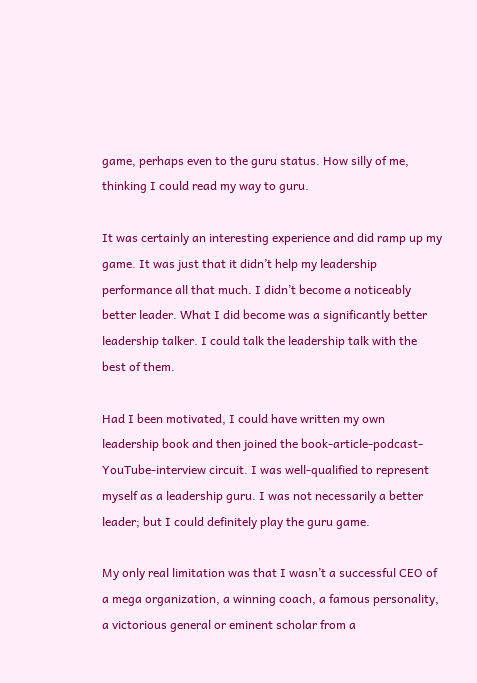game, perhaps even to the guru status. How silly of me, thinking I could read my way to guru.

It was certainly an interesting experience and did ramp up my game. It was just that it didn’t help my leadership performance all that much. I didn’t become a noticeably better leader. What I did become was a significantly better leadership talker. I could talk the leadership talk with the best of them.

Had I been motivated, I could have written my own leadership book and then joined the book-article-podcast-YouTube-interview circuit. I was well-qualified to represent myself as a leadership guru. I was not necessarily a better leader; but I could definitely play the guru game.

My only real limitation was that I wasn’t a successful CEO of a mega organization, a winning coach, a famous personality, a victorious general or eminent scholar from a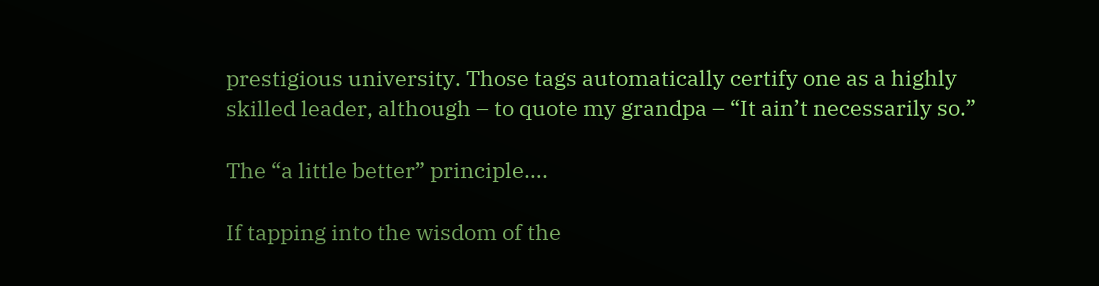prestigious university. Those tags automatically certify one as a highly skilled leader, although – to quote my grandpa – “It ain’t necessarily so.”

The “a little better” principle….

If tapping into the wisdom of the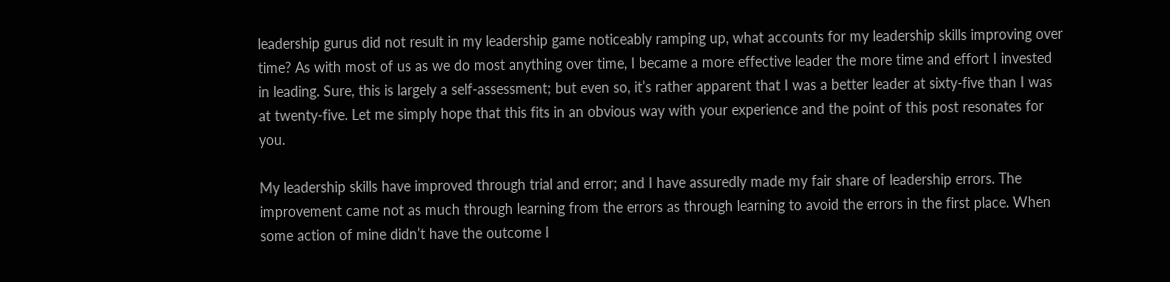leadership gurus did not result in my leadership game noticeably ramping up, what accounts for my leadership skills improving over time? As with most of us as we do most anything over time, I became a more effective leader the more time and effort I invested in leading. Sure, this is largely a self-assessment; but even so, it’s rather apparent that I was a better leader at sixty-five than I was at twenty-five. Let me simply hope that this fits in an obvious way with your experience and the point of this post resonates for you.

My leadership skills have improved through trial and error; and I have assuredly made my fair share of leadership errors. The improvement came not as much through learning from the errors as through learning to avoid the errors in the first place. When some action of mine didn’t have the outcome I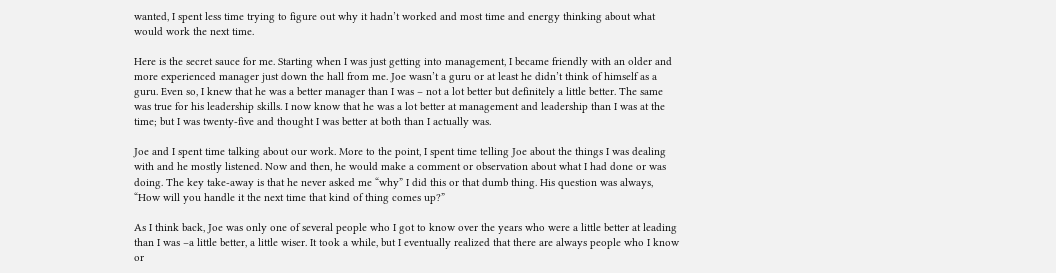wanted, I spent less time trying to figure out why it hadn’t worked and most time and energy thinking about what would work the next time.

Here is the secret sauce for me. Starting when I was just getting into management, I became friendly with an older and more experienced manager just down the hall from me. Joe wasn’t a guru or at least he didn’t think of himself as a guru. Even so, I knew that he was a better manager than I was – not a lot better but definitely a little better. The same was true for his leadership skills. I now know that he was a lot better at management and leadership than I was at the time; but I was twenty-five and thought I was better at both than I actually was.

Joe and I spent time talking about our work. More to the point, I spent time telling Joe about the things I was dealing with and he mostly listened. Now and then, he would make a comment or observation about what I had done or was doing. The key take-away is that he never asked me “why” I did this or that dumb thing. His question was always, “How will you handle it the next time that kind of thing comes up?”

As I think back, Joe was only one of several people who I got to know over the years who were a little better at leading than I was –a little better, a little wiser. It took a while, but I eventually realized that there are always people who I know or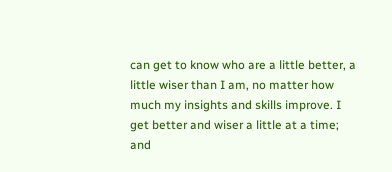can get to know who are a little better, a little wiser than I am, no matter how much my insights and skills improve. I get better and wiser a little at a time; and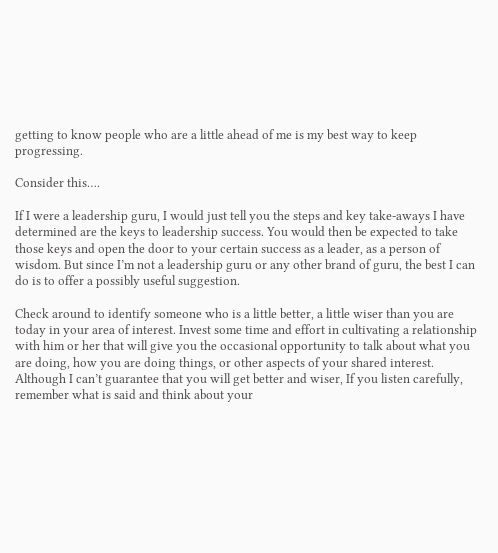getting to know people who are a little ahead of me is my best way to keep progressing.

Consider this….

If I were a leadership guru, I would just tell you the steps and key take-aways I have determined are the keys to leadership success. You would then be expected to take those keys and open the door to your certain success as a leader, as a person of wisdom. But since I’m not a leadership guru or any other brand of guru, the best I can do is to offer a possibly useful suggestion.

Check around to identify someone who is a little better, a little wiser than you are today in your area of interest. Invest some time and effort in cultivating a relationship with him or her that will give you the occasional opportunity to talk about what you are doing, how you are doing things, or other aspects of your shared interest. Although I can’t guarantee that you will get better and wiser, If you listen carefully, remember what is said and think about your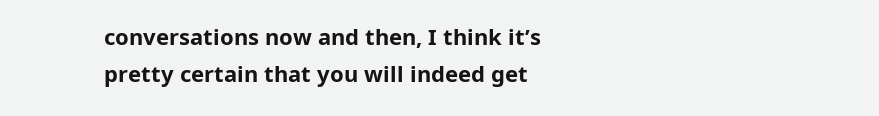conversations now and then, I think it’s pretty certain that you will indeed get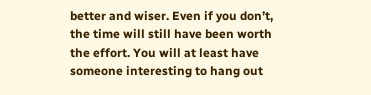better and wiser. Even if you don’t, the time will still have been worth the effort. You will at least have someone interesting to hang out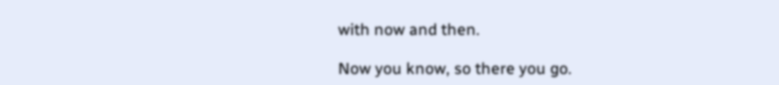with now and then.

Now you know, so there you go.